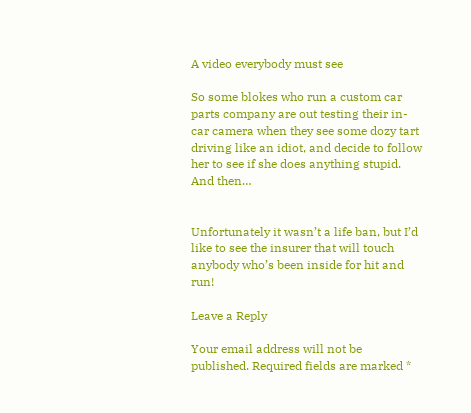A video everybody must see

So some blokes who run a custom car parts company are out testing their in-car camera when they see some dozy tart driving like an idiot, and decide to follow her to see if she does anything stupid. And then…


Unfortunately it wasn’t a life ban, but I’d like to see the insurer that will touch anybody who’s been inside for hit and run!

Leave a Reply

Your email address will not be published. Required fields are marked *